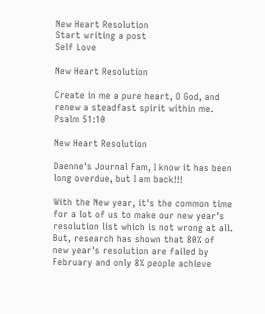New Heart Resolution
Start writing a post
Self Love

New Heart Resolution

Create in me a pure heart, O God, and renew a steadfast spirit within me. Psalm 51:10

New Heart Resolution

Daenne's Journal Fam, I know it has been long overdue, but I am back!!!

With the New year, it's the common time for a lot of us to make our new year's resolution list which is not wrong at all. But, research has shown that 80% of new year's resolution are failed by February and only 8% people achieve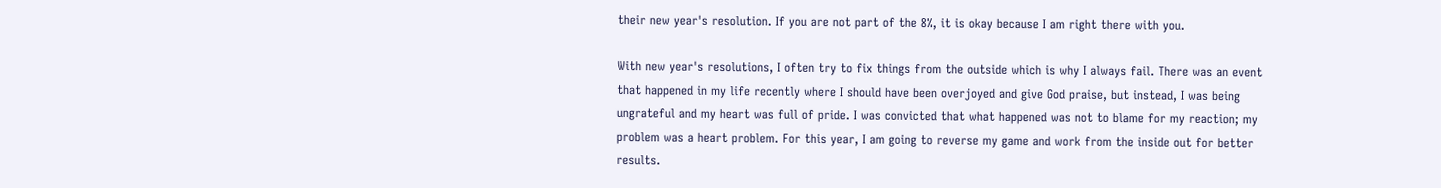their new year's resolution. If you are not part of the 8%, it is okay because I am right there with you.

With new year's resolutions, I often try to fix things from the outside which is why I always fail. There was an event that happened in my life recently where I should have been overjoyed and give God praise, but instead, I was being ungrateful and my heart was full of pride. I was convicted that what happened was not to blame for my reaction; my problem was a heart problem. For this year, I am going to reverse my game and work from the inside out for better results.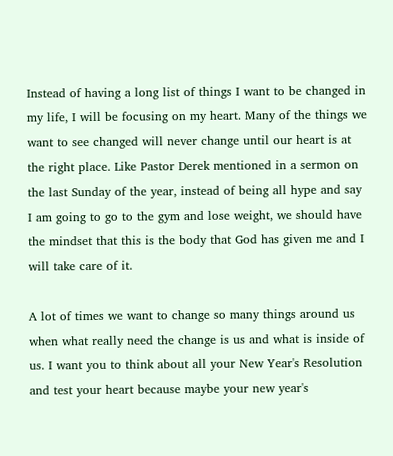Instead of having a long list of things I want to be changed in my life, I will be focusing on my heart. Many of the things we want to see changed will never change until our heart is at the right place. Like Pastor Derek mentioned in a sermon on the last Sunday of the year, instead of being all hype and say I am going to go to the gym and lose weight, we should have the mindset that this is the body that God has given me and I will take care of it.

A lot of times we want to change so many things around us when what really need the change is us and what is inside of us. I want you to think about all your New Year's Resolution and test your heart because maybe your new year's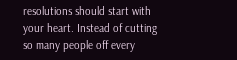resolutions should start with your heart. Instead of cutting so many people off every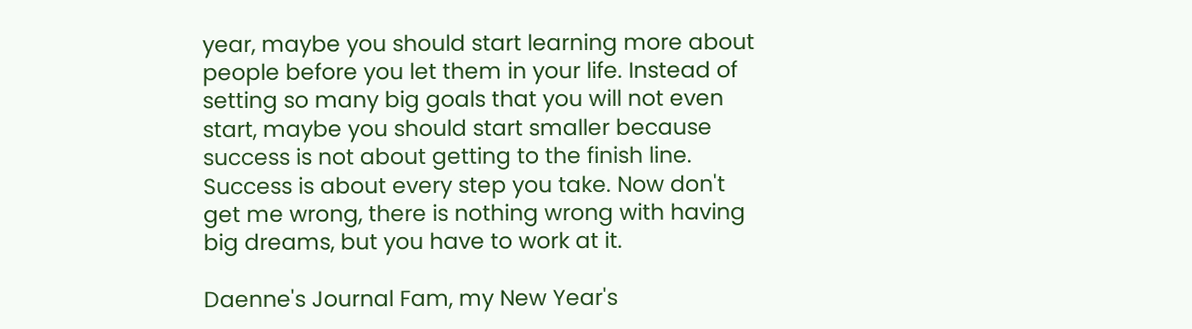year, maybe you should start learning more about people before you let them in your life. Instead of setting so many big goals that you will not even start, maybe you should start smaller because success is not about getting to the finish line. Success is about every step you take. Now don't get me wrong, there is nothing wrong with having big dreams, but you have to work at it.

Daenne's Journal Fam, my New Year's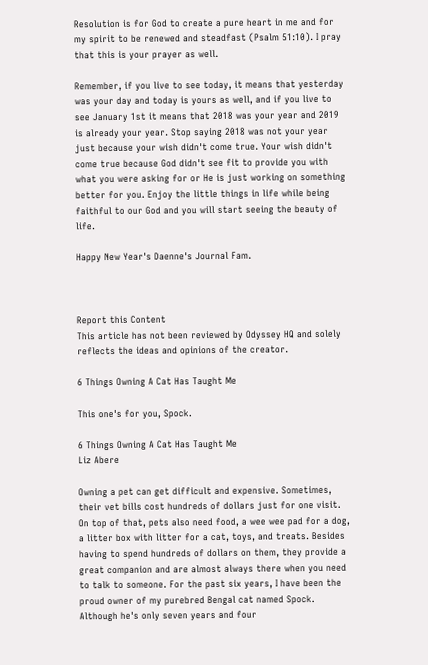Resolution is for God to create a pure heart in me and for my spirit to be renewed and steadfast (Psalm 51:10). I pray that this is your prayer as well.

Remember, if you live to see today, it means that yesterday was your day and today is yours as well, and if you live to see January 1st it means that 2018 was your year and 2019 is already your year. Stop saying 2018 was not your year just because your wish didn't come true. Your wish didn't come true because God didn't see fit to provide you with what you were asking for or He is just working on something better for you. Enjoy the little things in life while being faithful to our God and you will start seeing the beauty of life.

Happy New Year's Daenne's Journal Fam.



Report this Content
This article has not been reviewed by Odyssey HQ and solely reflects the ideas and opinions of the creator.

6 Things Owning A Cat Has Taught Me

This one's for you, Spock.

6 Things Owning A Cat Has Taught Me
Liz Abere

Owning a pet can get difficult and expensive. Sometimes, their vet bills cost hundreds of dollars just for one visit. On top of that, pets also need food, a wee wee pad for a dog, a litter box with litter for a cat, toys, and treats. Besides having to spend hundreds of dollars on them, they provide a great companion and are almost always there when you need to talk to someone. For the past six years, I have been the proud owner of my purebred Bengal cat named Spock. Although he's only seven years and four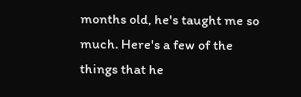months old, he's taught me so much. Here's a few of the things that he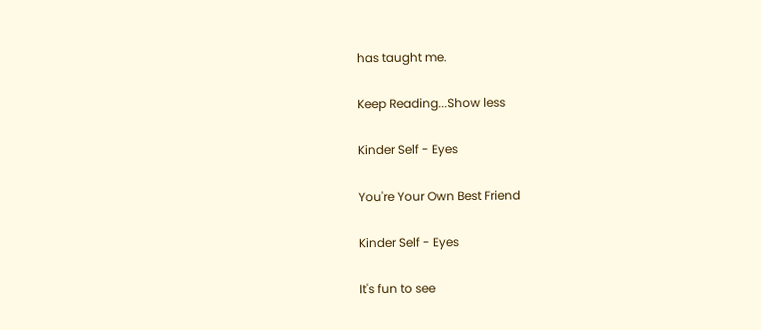has taught me.

Keep Reading...Show less

Kinder Self - Eyes

You're Your Own Best Friend

Kinder Self - Eyes

It's fun to see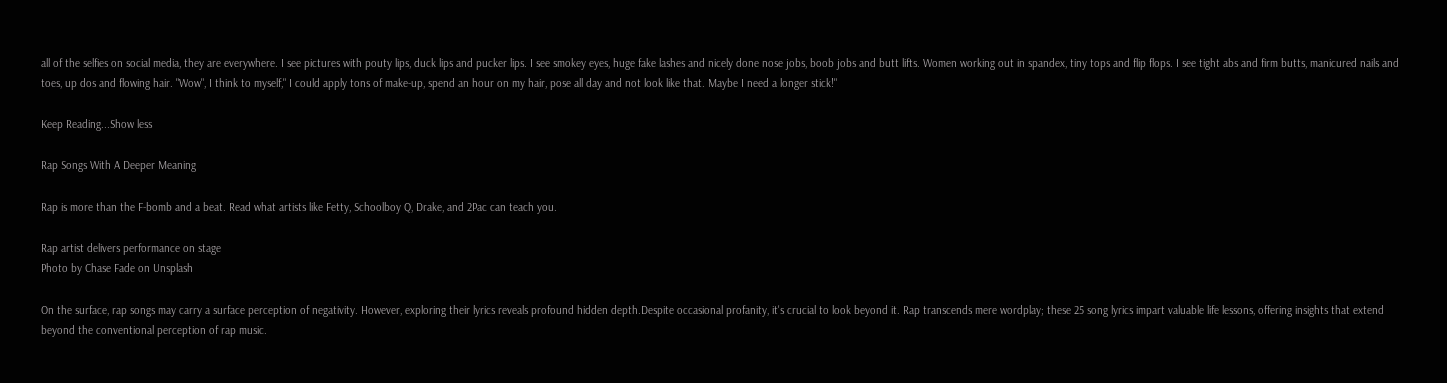all of the selfies on social media, they are everywhere. I see pictures with pouty lips, duck lips and pucker lips. I see smokey eyes, huge fake lashes and nicely done nose jobs, boob jobs and butt lifts. Women working out in spandex, tiny tops and flip flops. I see tight abs and firm butts, manicured nails and toes, up dos and flowing hair. "Wow", I think to myself," I could apply tons of make-up, spend an hour on my hair, pose all day and not look like that. Maybe I need a longer stick!"

Keep Reading...Show less

Rap Songs With A Deeper Meaning

Rap is more than the F-bomb and a beat. Read what artists like Fetty, Schoolboy Q, Drake, and 2Pac can teach you.

Rap artist delivers performance on stage
Photo by Chase Fade on Unsplash

On the surface, rap songs may carry a surface perception of negativity. However, exploring their lyrics reveals profound hidden depth.Despite occasional profanity, it's crucial to look beyond it. Rap transcends mere wordplay; these 25 song lyrics impart valuable life lessons, offering insights that extend beyond the conventional perception of rap music.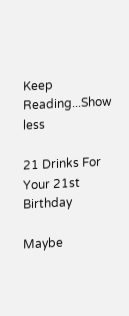Keep Reading...Show less

21 Drinks For Your 21st Birthday

Maybe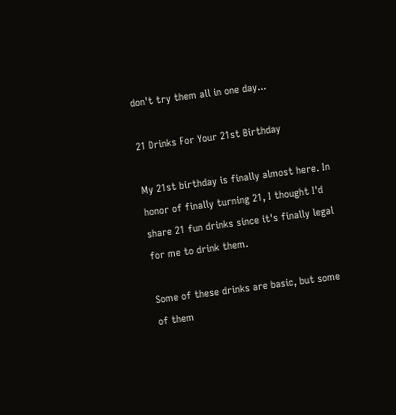don't try them all in one day...

21 Drinks For Your 21st Birthday

My 21st birthday is finally almost here. In honor of finally turning 21, I thought I'd share 21 fun drinks since it's finally legal for me to drink them.

Some of these drinks are basic, but some of them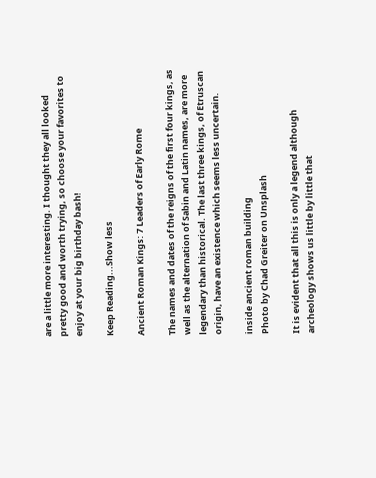are a little more interesting. I thought they all looked pretty good and worth trying, so choose your favorites to enjoy at your big birthday bash!

Keep Reading...Show less

Ancient Roman Kings: 7 Leaders of Early Rome

The names and dates of the reigns of the first four kings, as well as the alternation of Sabin and Latin names, are more legendary than historical. The last three kings, of Etruscan origin, have an existence which seems less uncertain.

inside ancient roman building
Photo by Chad Greiter on Unsplash

It is evident that all this is only a legend although archeology shows us little by little that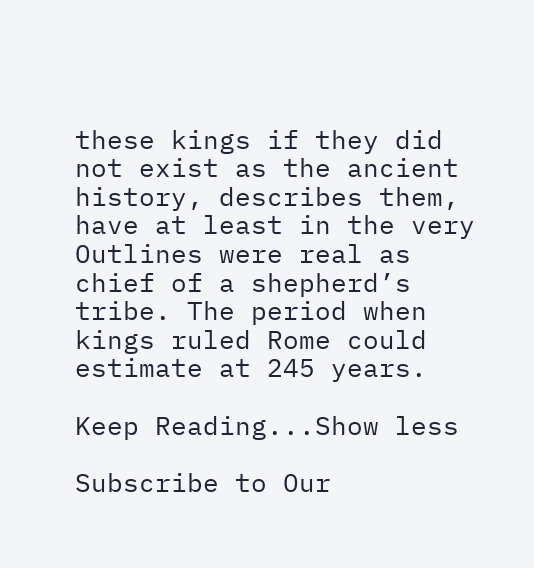these kings if they did not exist as the ancient history, describes them, have at least in the very Outlines were real as chief of a shepherd’s tribe. The period when kings ruled Rome could estimate at 245 years.

Keep Reading...Show less

Subscribe to Our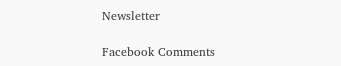Newsletter

Facebook Comments